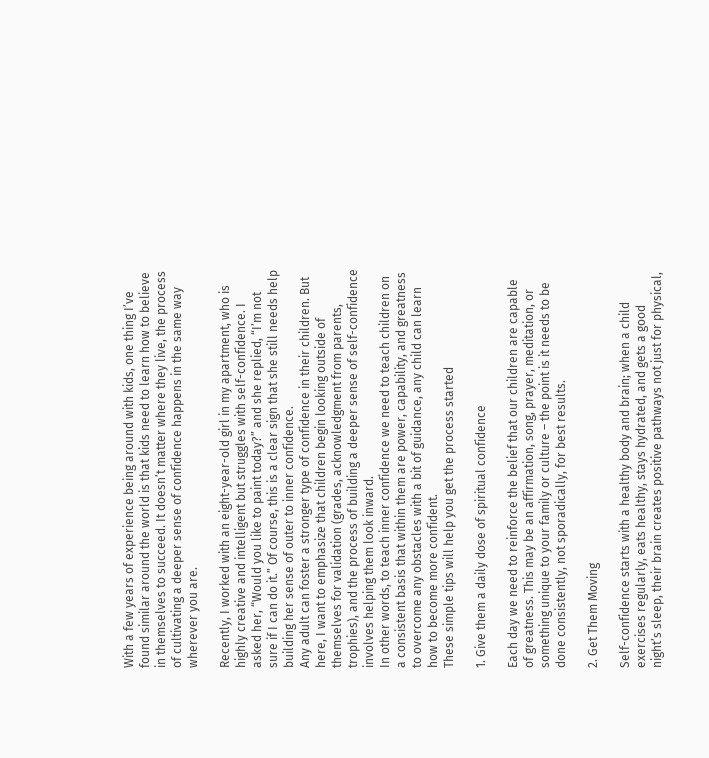With a few years of experience being around with kids, one thing I’ve found similar around the world is that kids need to learn how to believe in themselves to succeed. It doesn’t matter where they live, the process of cultivating a deeper sense of confidence happens in the same way wherever you are.

Recently, I worked with an eight-year-old girl in my apartment, who is highly creative and intelligent but struggles with self-confidence. I asked her, “Would you like to paint today?” and she replied, “I’m not sure if I can do it.” Of course, this is a clear sign that she still needs help building her sense of outer to inner confidence.
Any adult can foster a stronger type of confidence in their children. But here, I want to emphasize that children begin looking outside of themselves for validation (grades, acknowledgment from parents, trophies), and the process of building a deeper sense of self-confidence involves helping them look inward.
In other words, to teach inner confidence we need to teach children on a consistent basis that within them are power, capability, and greatness to overcome any obstacles with a bit of guidance, any child can learn how to become more confident.
These simple tips will help you get the process started

1. Give them a daily dose of spiritual confidence

Each day we need to reinforce the belief that our children are capable of greatness. This may be an affirmation, song, prayer, meditation, or something unique to your family or culture – the point is it needs to be done consistently, not sporadically, for best results.

2. Get Them Moving

Self-confidence starts with a healthy body and brain; when a child exercises regularly, eats healthy, stays hydrated, and gets a good night’s sleep, their brain creates positive pathways not just for physical,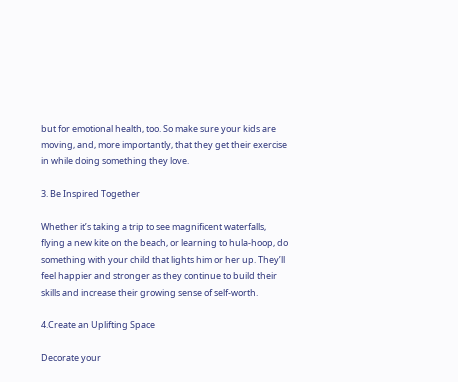but for emotional health, too. So make sure your kids are moving, and, more importantly, that they get their exercise in while doing something they love.

3. Be Inspired Together

Whether it’s taking a trip to see magnificent waterfalls, flying a new kite on the beach, or learning to hula-hoop, do something with your child that lights him or her up. They’ll feel happier and stronger as they continue to build their skills and increase their growing sense of self-worth.

4.Create an Uplifting Space

Decorate your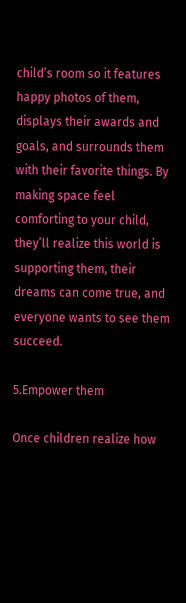child’s room so it features happy photos of them, displays their awards and goals, and surrounds them with their favorite things. By making space feel comforting to your child, they’ll realize this world is supporting them, their dreams can come true, and everyone wants to see them succeed.

5.Empower them

Once children realize how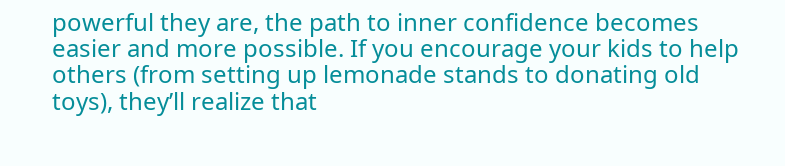powerful they are, the path to inner confidence becomes easier and more possible. If you encourage your kids to help others (from setting up lemonade stands to donating old toys), they’ll realize that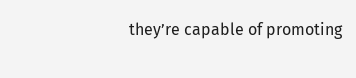they’re capable of promoting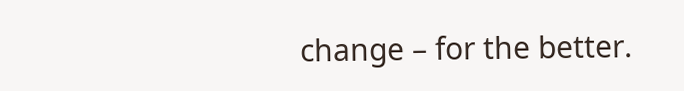change – for the better.